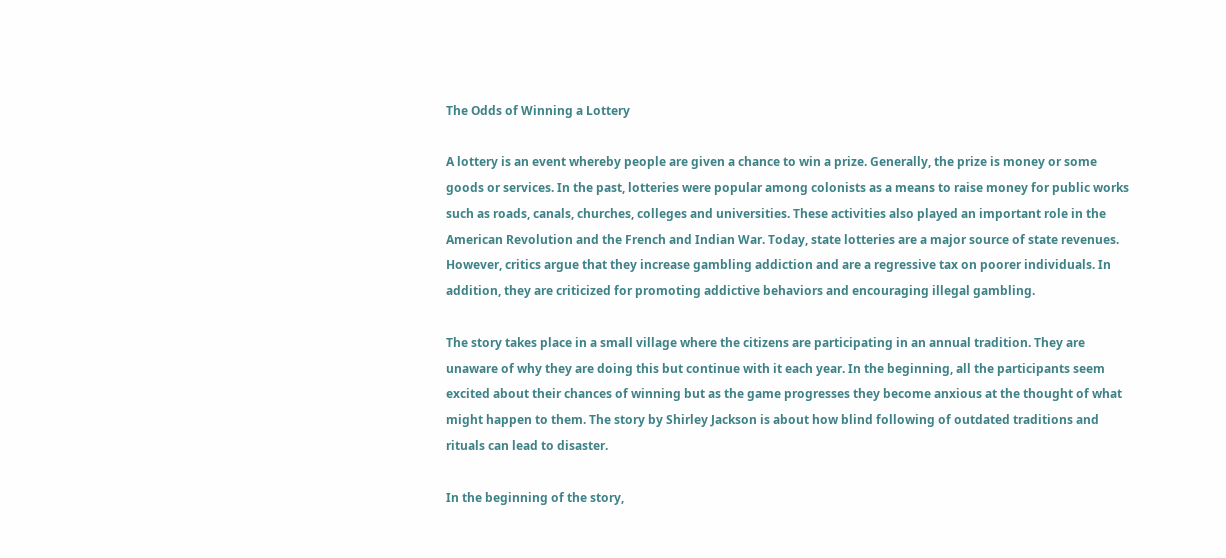The Odds of Winning a Lottery

A lottery is an event whereby people are given a chance to win a prize. Generally, the prize is money or some goods or services. In the past, lotteries were popular among colonists as a means to raise money for public works such as roads, canals, churches, colleges and universities. These activities also played an important role in the American Revolution and the French and Indian War. Today, state lotteries are a major source of state revenues. However, critics argue that they increase gambling addiction and are a regressive tax on poorer individuals. In addition, they are criticized for promoting addictive behaviors and encouraging illegal gambling.

The story takes place in a small village where the citizens are participating in an annual tradition. They are unaware of why they are doing this but continue with it each year. In the beginning, all the participants seem excited about their chances of winning but as the game progresses they become anxious at the thought of what might happen to them. The story by Shirley Jackson is about how blind following of outdated traditions and rituals can lead to disaster.

In the beginning of the story,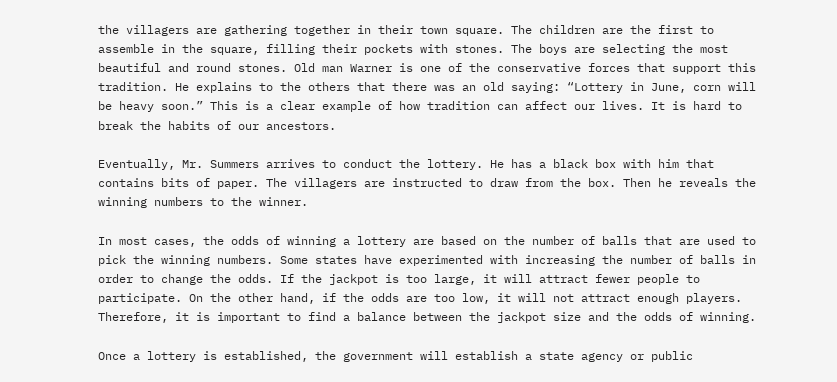the villagers are gathering together in their town square. The children are the first to assemble in the square, filling their pockets with stones. The boys are selecting the most beautiful and round stones. Old man Warner is one of the conservative forces that support this tradition. He explains to the others that there was an old saying: “Lottery in June, corn will be heavy soon.” This is a clear example of how tradition can affect our lives. It is hard to break the habits of our ancestors.

Eventually, Mr. Summers arrives to conduct the lottery. He has a black box with him that contains bits of paper. The villagers are instructed to draw from the box. Then he reveals the winning numbers to the winner.

In most cases, the odds of winning a lottery are based on the number of balls that are used to pick the winning numbers. Some states have experimented with increasing the number of balls in order to change the odds. If the jackpot is too large, it will attract fewer people to participate. On the other hand, if the odds are too low, it will not attract enough players. Therefore, it is important to find a balance between the jackpot size and the odds of winning.

Once a lottery is established, the government will establish a state agency or public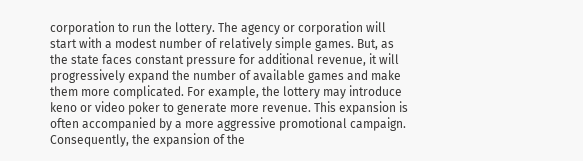corporation to run the lottery. The agency or corporation will start with a modest number of relatively simple games. But, as the state faces constant pressure for additional revenue, it will progressively expand the number of available games and make them more complicated. For example, the lottery may introduce keno or video poker to generate more revenue. This expansion is often accompanied by a more aggressive promotional campaign. Consequently, the expansion of the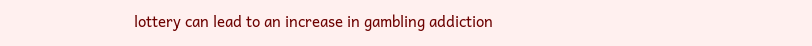lottery can lead to an increase in gambling addiction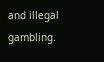and illegal gambling.